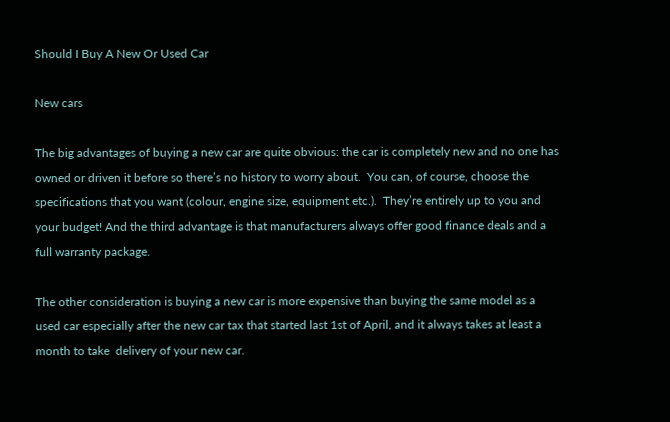Should I Buy A New Or Used Car

New cars

The big advantages of buying a new car are quite obvious: the car is completely new and no one has owned or driven it before so there’s no history to worry about.  You can, of course, choose the specifications that you want (colour, engine size, equipment etc.).  They’re entirely up to you and your budget! And the third advantage is that manufacturers always offer good finance deals and a full warranty package.

The other consideration is buying a new car is more expensive than buying the same model as a used car especially after the new car tax that started last 1st of April, and it always takes at least a month to take  delivery of your new car.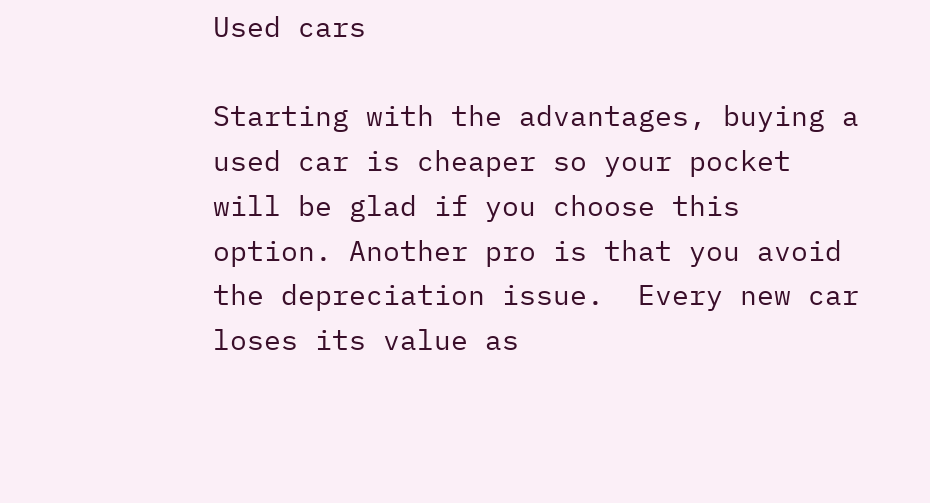Used cars

Starting with the advantages, buying a used car is cheaper so your pocket will be glad if you choose this option. Another pro is that you avoid the depreciation issue.  Every new car loses its value as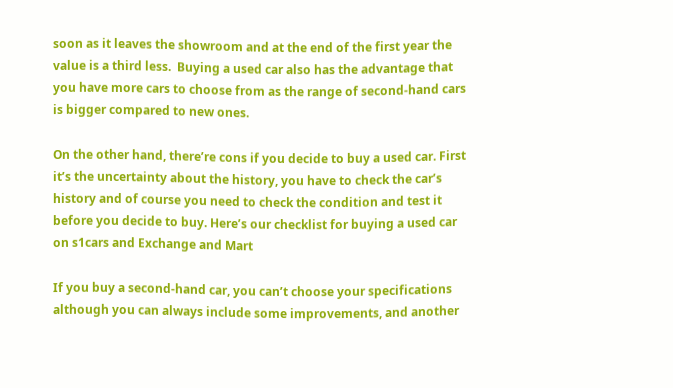soon as it leaves the showroom and at the end of the first year the value is a third less.  Buying a used car also has the advantage that you have more cars to choose from as the range of second-hand cars is bigger compared to new ones.

On the other hand, there’re cons if you decide to buy a used car. First it’s the uncertainty about the history, you have to check the car’s history and of course you need to check the condition and test it before you decide to buy. Here’s our checklist for buying a used car on s1cars and Exchange and Mart

If you buy a second-hand car, you can’t choose your specifications although you can always include some improvements, and another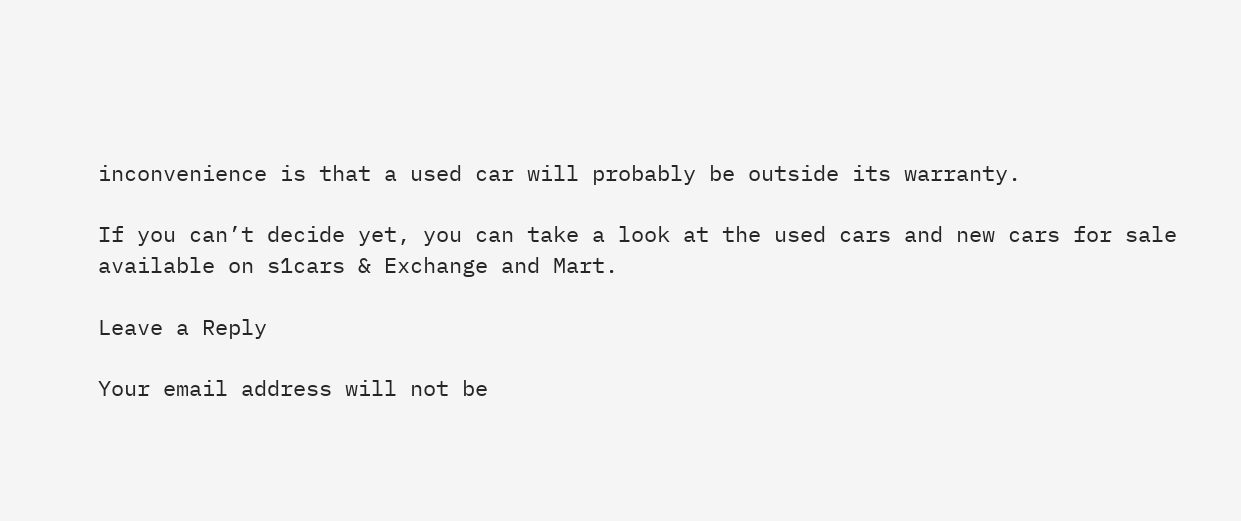inconvenience is that a used car will probably be outside its warranty.

If you can’t decide yet, you can take a look at the used cars and new cars for sale available on s1cars & Exchange and Mart.

Leave a Reply

Your email address will not be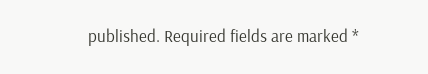published. Required fields are marked *